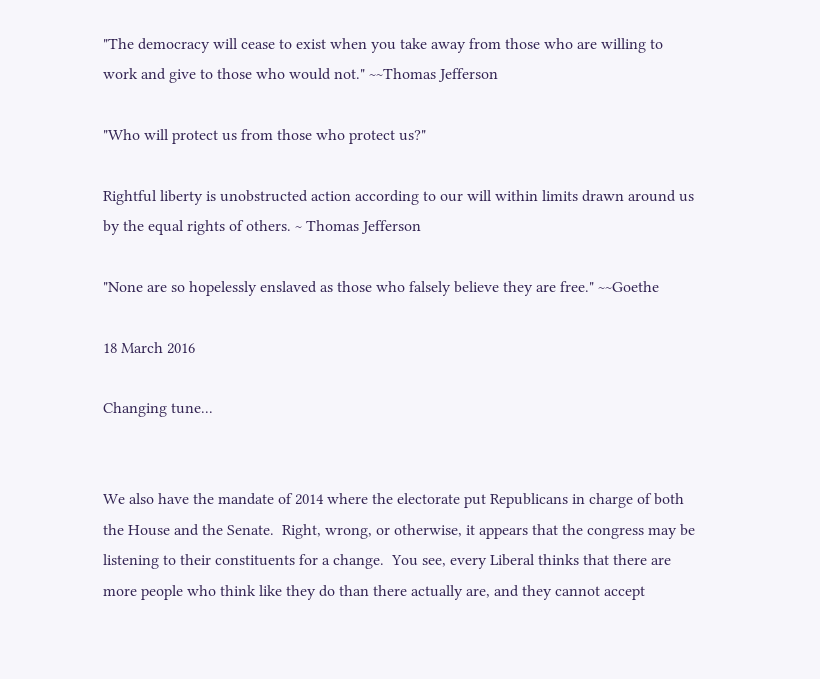"The democracy will cease to exist when you take away from those who are willing to work and give to those who would not." ~~Thomas Jefferson

"Who will protect us from those who protect us?"

Rightful liberty is unobstructed action according to our will within limits drawn around us by the equal rights of others. ~ Thomas Jefferson

"None are so hopelessly enslaved as those who falsely believe they are free." ~~Goethe

18 March 2016

Changing tune...


We also have the mandate of 2014 where the electorate put Republicans in charge of both the House and the Senate.  Right, wrong, or otherwise, it appears that the congress may be listening to their constituents for a change.  You see, every Liberal thinks that there are more people who think like they do than there actually are, and they cannot accept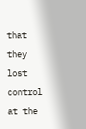that they lost control at the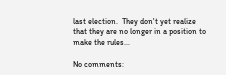last election.  They don't yet realize that they are no longer in a position to make the rules...

No comments: